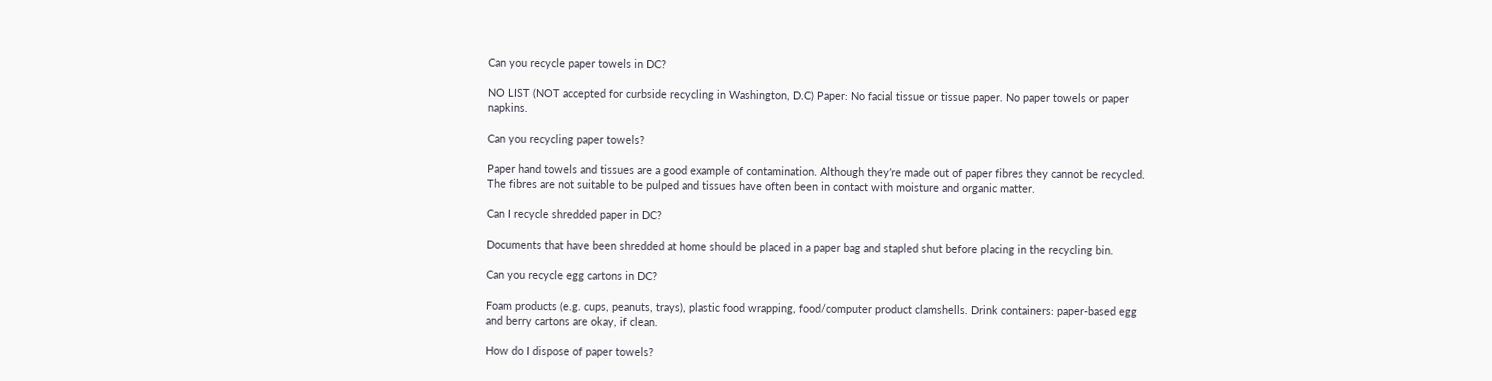Can you recycle paper towels in DC?

NO LIST (NOT accepted for curbside recycling in Washington, D.C) Paper: No facial tissue or tissue paper. No paper towels or paper napkins.

Can you recycling paper towels?

Paper hand towels and tissues are a good example of contamination. Although they’re made out of paper fibres they cannot be recycled. The fibres are not suitable to be pulped and tissues have often been in contact with moisture and organic matter.

Can I recycle shredded paper in DC?

Documents that have been shredded at home should be placed in a paper bag and stapled shut before placing in the recycling bin.

Can you recycle egg cartons in DC?

Foam products (e.g. cups, peanuts, trays), plastic food wrapping, food/computer product clamshells. Drink containers: paper-based egg and berry cartons are okay, if clean.

How do I dispose of paper towels?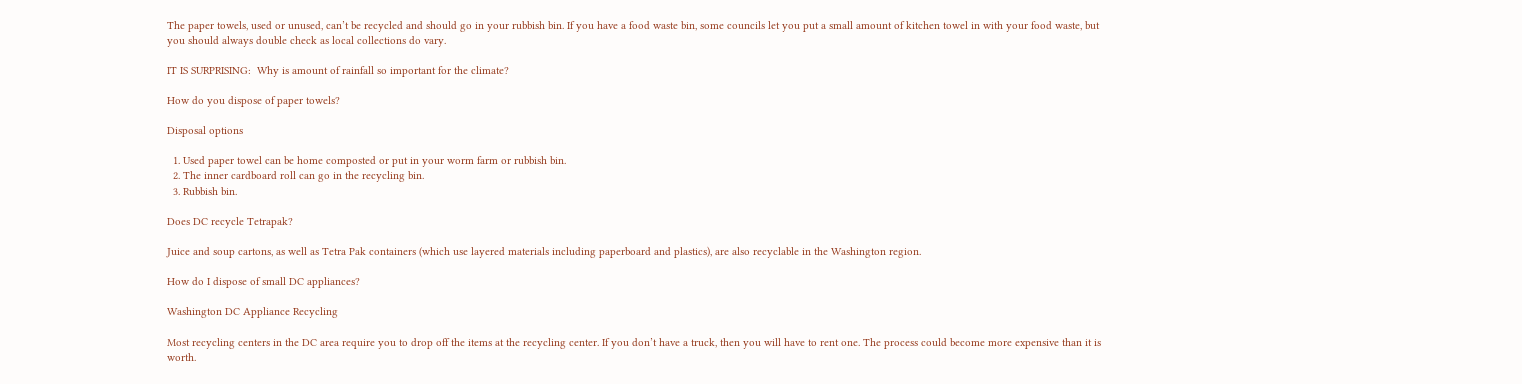The paper towels, used or unused, can’t be recycled and should go in your rubbish bin. If you have a food waste bin, some councils let you put a small amount of kitchen towel in with your food waste, but you should always double check as local collections do vary.

IT IS SURPRISING:  Why is amount of rainfall so important for the climate?

How do you dispose of paper towels?

Disposal options

  1. Used paper towel can be home composted or put in your worm farm or rubbish bin.
  2. The inner cardboard roll can go in the recycling bin.
  3. Rubbish bin.

Does DC recycle Tetrapak?

Juice and soup cartons, as well as Tetra Pak containers (which use layered materials including paperboard and plastics), are also recyclable in the Washington region.

How do I dispose of small DC appliances?

Washington DC Appliance Recycling

Most recycling centers in the DC area require you to drop off the items at the recycling center. If you don’t have a truck, then you will have to rent one. The process could become more expensive than it is worth.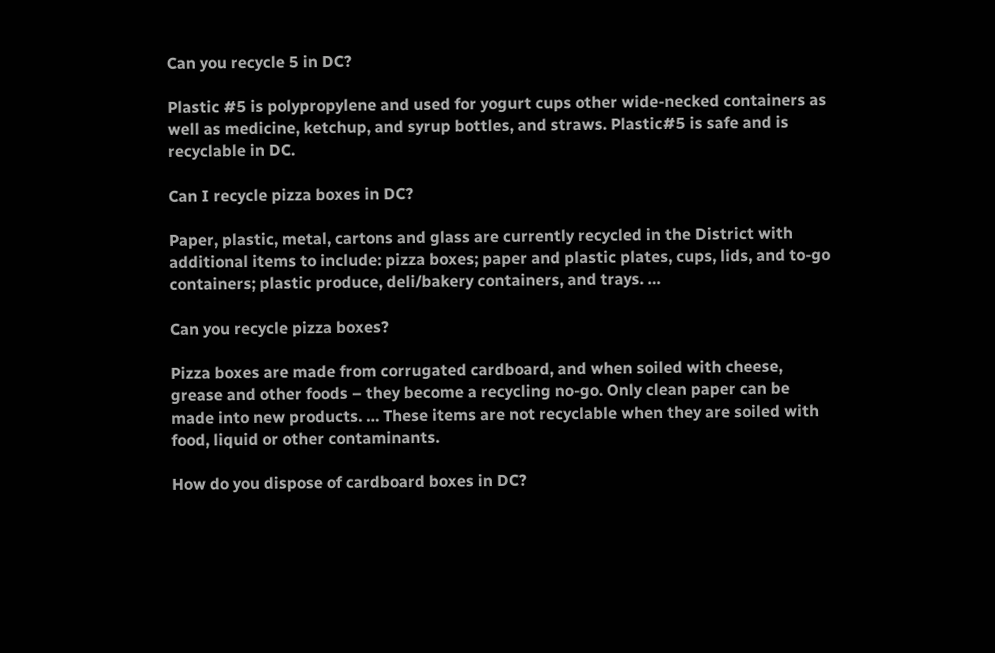Can you recycle 5 in DC?

Plastic #5 is polypropylene and used for yogurt cups other wide-necked containers as well as medicine, ketchup, and syrup bottles, and straws. Plastic#5 is safe and is recyclable in DC.

Can I recycle pizza boxes in DC?

Paper, plastic, metal, cartons and glass are currently recycled in the District with additional items to include: pizza boxes; paper and plastic plates, cups, lids, and to-go containers; plastic produce, deli/bakery containers, and trays. …

Can you recycle pizza boxes?

Pizza boxes are made from corrugated cardboard, and when soiled with cheese, grease and other foods – they become a recycling no-go. Only clean paper can be made into new products. … These items are not recyclable when they are soiled with food, liquid or other contaminants.

How do you dispose of cardboard boxes in DC?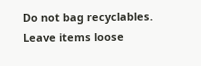Do not bag recyclables. Leave items loose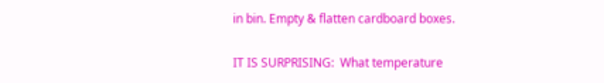in bin. Empty & flatten cardboard boxes.

IT IS SURPRISING:  What temperature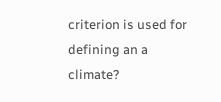criterion is used for defining an a climate?